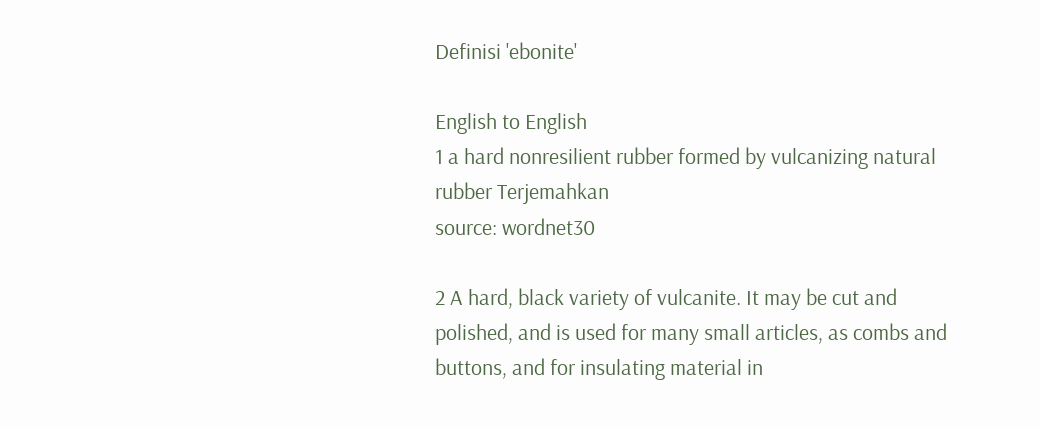Definisi 'ebonite'

English to English
1 a hard nonresilient rubber formed by vulcanizing natural rubber Terjemahkan
source: wordnet30

2 A hard, black variety of vulcanite. It may be cut and polished, and is used for many small articles, as combs and buttons, and for insulating material in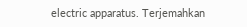electric apparatus. Terjemahkan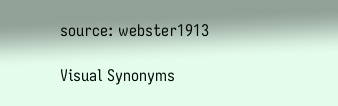source: webster1913

Visual Synonyms